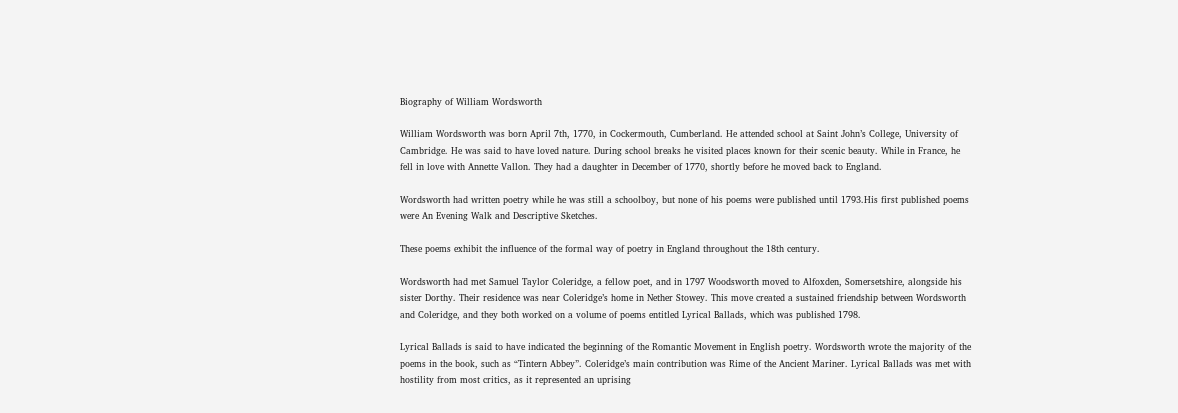Biography of William Wordsworth

William Wordsworth was born April 7th, 1770, in Cockermouth, Cumberland. He attended school at Saint John’s College, University of Cambridge. He was said to have loved nature. During school breaks he visited places known for their scenic beauty. While in France, he fell in love with Annette Vallon. They had a daughter in December of 1770, shortly before he moved back to England.

Wordsworth had written poetry while he was still a schoolboy, but none of his poems were published until 1793.His first published poems were An Evening Walk and Descriptive Sketches.

These poems exhibit the influence of the formal way of poetry in England throughout the 18th century.

Wordsworth had met Samuel Taylor Coleridge, a fellow poet, and in 1797 Woodsworth moved to Alfoxden, Somersetshire, alongside his sister Dorthy. Their residence was near Coleridge’s home in Nether Stowey. This move created a sustained friendship between Wordsworth and Coleridge, and they both worked on a volume of poems entitled Lyrical Ballads, which was published 1798.

Lyrical Ballads is said to have indicated the beginning of the Romantic Movement in English poetry. Wordsworth wrote the majority of the poems in the book, such as “Tintern Abbey”. Coleridge’s main contribution was Rime of the Ancient Mariner. Lyrical Ballads was met with hostility from most critics, as it represented an uprising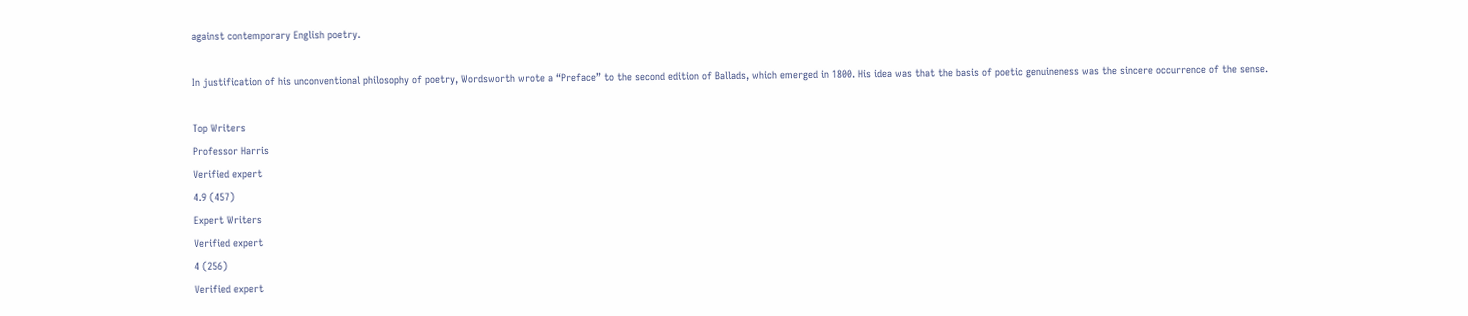against contemporary English poetry.

In justification of his unconventional philosophy of poetry, Wordsworth wrote a “Preface” to the second edition of Ballads, which emerged in 1800. His idea was that the basis of poetic genuineness was the sincere occurrence of the sense.

Top Writers
Professor Harris
Verified expert
4.9 (457)
Expert Writers
Verified expert
4 (256)
Verified expert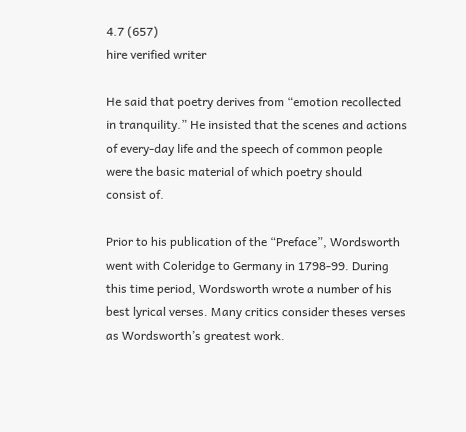4.7 (657)
hire verified writer

He said that poetry derives from “emotion recollected in tranquility.” He insisted that the scenes and actions of every-day life and the speech of common people were the basic material of which poetry should
consist of.

Prior to his publication of the “Preface”, Wordsworth went with Coleridge to Germany in 1798-99. During this time period, Wordsworth wrote a number of his best lyrical verses. Many critics consider theses verses as Wordsworth’s greatest work.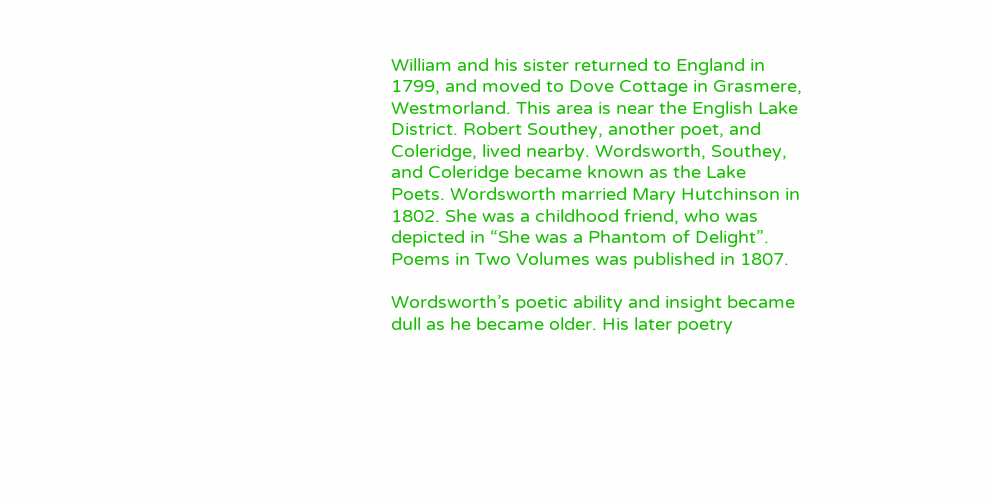William and his sister returned to England in 1799, and moved to Dove Cottage in Grasmere, Westmorland. This area is near the English Lake District. Robert Southey, another poet, and Coleridge, lived nearby. Wordsworth, Southey, and Coleridge became known as the Lake Poets. Wordsworth married Mary Hutchinson in 1802. She was a childhood friend, who was depicted in “She was a Phantom of Delight”. Poems in Two Volumes was published in 1807.

Wordsworth’s poetic ability and insight became dull as he became older. His later poetry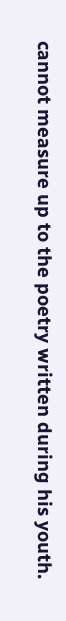cannot measure up to the poetry written during his youth.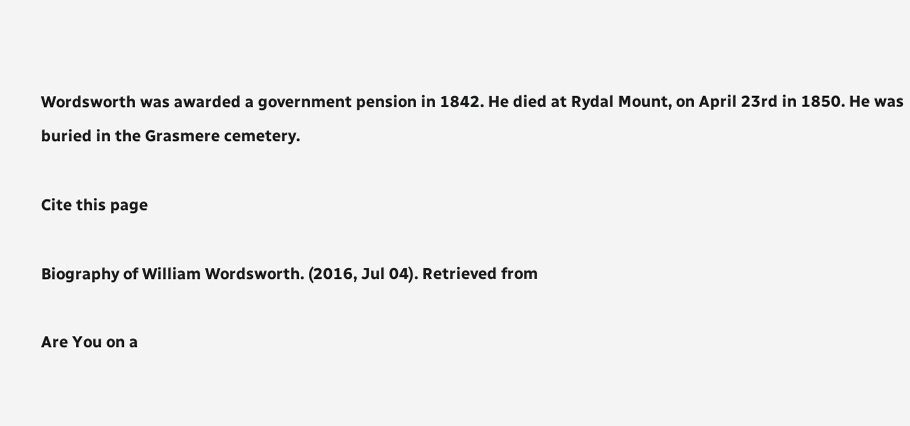Wordsworth was awarded a government pension in 1842. He died at Rydal Mount, on April 23rd in 1850. He was buried in the Grasmere cemetery.

Cite this page

Biography of William Wordsworth. (2016, Jul 04). Retrieved from

Are You on a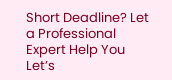Short Deadline? Let a Professional Expert Help You
Let’s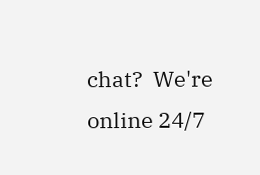chat?  We're online 24/7